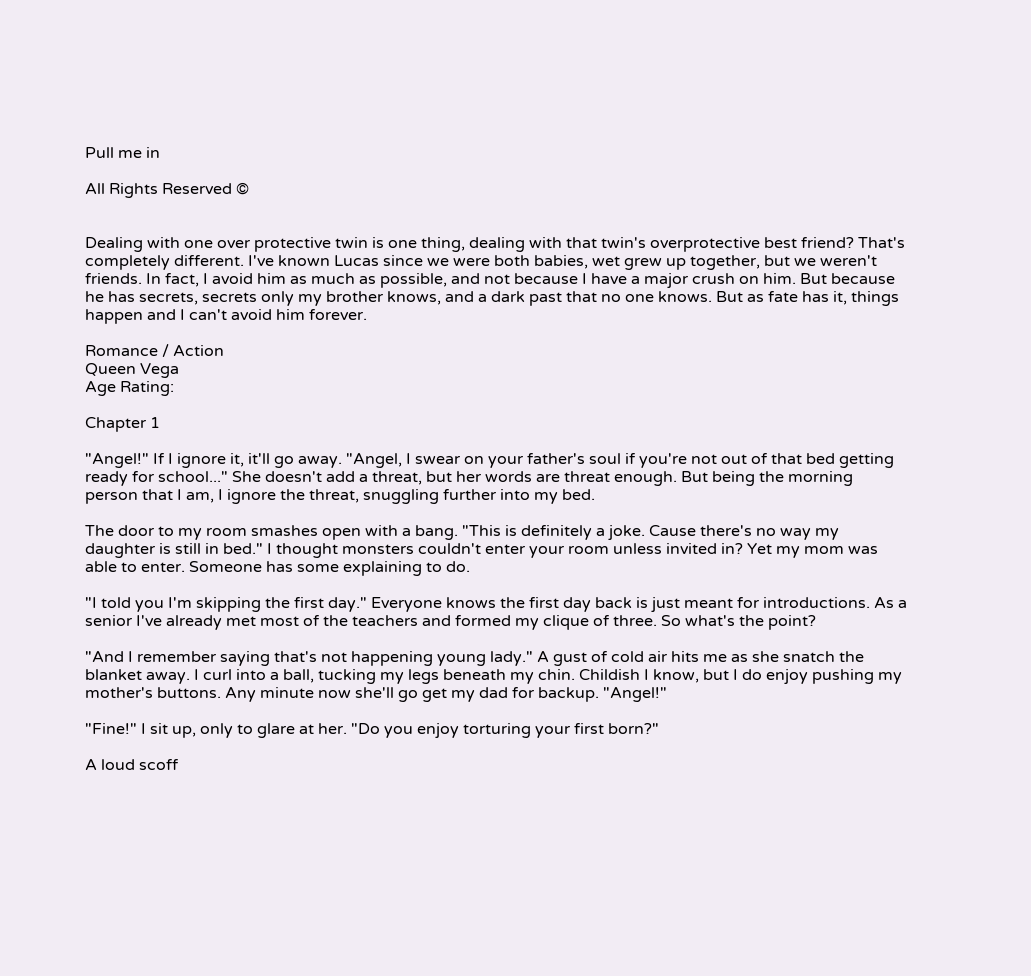Pull me in

All Rights Reserved ©


Dealing with one over protective twin is one thing, dealing with that twin's overprotective best friend? That's completely different. I've known Lucas since we were both babies, wet grew up together, but we weren't friends. In fact, I avoid him as much as possible, and not because I have a major crush on him. But because he has secrets, secrets only my brother knows, and a dark past that no one knows. But as fate has it, things happen and I can't avoid him forever.

Romance / Action
Queen Vega
Age Rating:

Chapter 1

"Angel!" If I ignore it, it'll go away. "Angel, I swear on your father's soul if you're not out of that bed getting ready for school..." She doesn't add a threat, but her words are threat enough. But being the morning person that I am, I ignore the threat, snuggling further into my bed.

The door to my room smashes open with a bang. "This is definitely a joke. Cause there's no way my daughter is still in bed." I thought monsters couldn't enter your room unless invited in? Yet my mom was able to enter. Someone has some explaining to do.

"I told you I'm skipping the first day." Everyone knows the first day back is just meant for introductions. As a senior I've already met most of the teachers and formed my clique of three. So what's the point?

"And I remember saying that's not happening young lady." A gust of cold air hits me as she snatch the blanket away. I curl into a ball, tucking my legs beneath my chin. Childish I know, but I do enjoy pushing my mother's buttons. Any minute now she'll go get my dad for backup. "Angel!"

"Fine!" I sit up, only to glare at her. "Do you enjoy torturing your first born?"

A loud scoff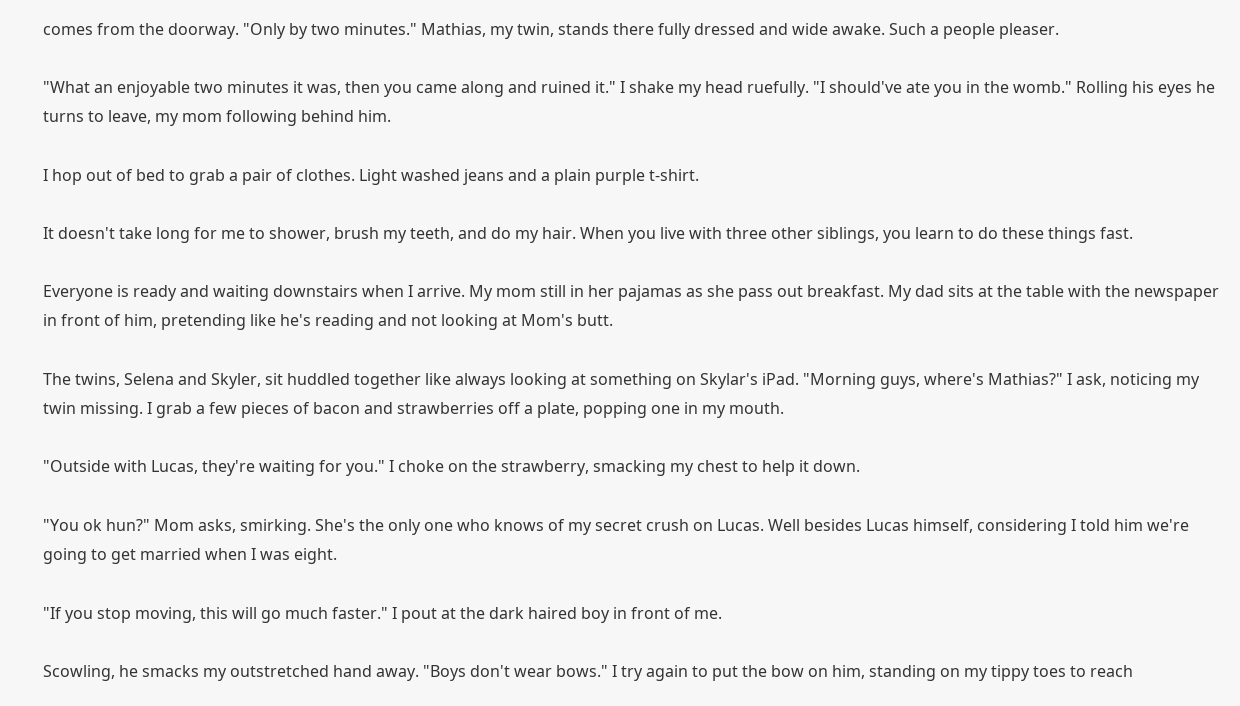comes from the doorway. "Only by two minutes." Mathias, my twin, stands there fully dressed and wide awake. Such a people pleaser.

"What an enjoyable two minutes it was, then you came along and ruined it." I shake my head ruefully. "I should've ate you in the womb." Rolling his eyes he turns to leave, my mom following behind him.

I hop out of bed to grab a pair of clothes. Light washed jeans and a plain purple t-shirt.

It doesn't take long for me to shower, brush my teeth, and do my hair. When you live with three other siblings, you learn to do these things fast.

Everyone is ready and waiting downstairs when I arrive. My mom still in her pajamas as she pass out breakfast. My dad sits at the table with the newspaper in front of him, pretending like he's reading and not looking at Mom's butt.

The twins, Selena and Skyler, sit huddled together like always looking at something on Skylar's iPad. "Morning guys, where's Mathias?" I ask, noticing my twin missing. I grab a few pieces of bacon and strawberries off a plate, popping one in my mouth.

"Outside with Lucas, they're waiting for you." I choke on the strawberry, smacking my chest to help it down.

"You ok hun?" Mom asks, smirking. She's the only one who knows of my secret crush on Lucas. Well besides Lucas himself, considering I told him we're going to get married when I was eight.

"If you stop moving, this will go much faster." I pout at the dark haired boy in front of me.

Scowling, he smacks my outstretched hand away. "Boys don't wear bows." I try again to put the bow on him, standing on my tippy toes to reach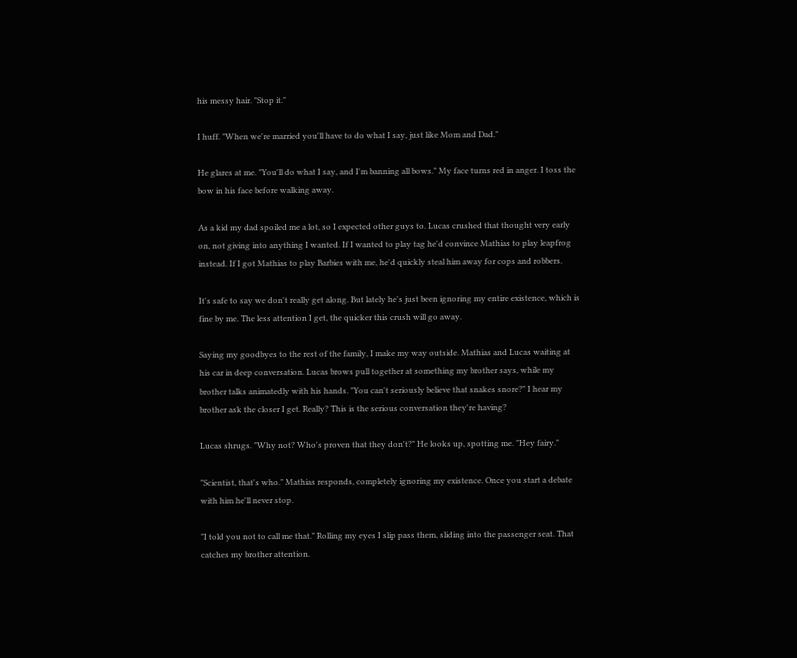his messy hair. "Stop it."

I huff. "When we're married you'll have to do what I say, just like Mom and Dad."

He glares at me. "You'll do what I say, and I'm banning all bows." My face turns red in anger. I toss the bow in his face before walking away.

As a kid my dad spoiled me a lot, so I expected other guys to. Lucas crushed that thought very early on, not giving into anything I wanted. If I wanted to play tag he'd convince Mathias to play leapfrog instead. If I got Mathias to play Barbies with me, he'd quickly steal him away for cops and robbers.

It's safe to say we don't really get along. But lately he's just been ignoring my entire existence, which is fine by me. The less attention I get, the quicker this crush will go away.

Saying my goodbyes to the rest of the family, I make my way outside. Mathias and Lucas waiting at his car in deep conversation. Lucas brows pull together at something my brother says, while my brother talks animatedly with his hands. "You can't seriously believe that snakes snore?" I hear my brother ask the closer I get. Really? This is the serious conversation they're having?

Lucas shrugs. "Why not? Who's proven that they don't?" He looks up, spotting me. "Hey fairy."

"Scientist, that's who." Mathias responds, completely ignoring my existence. Once you start a debate with him he'll never stop.

"I told you not to call me that." Rolling my eyes I slip pass them, sliding into the passenger seat. That catches my brother attention.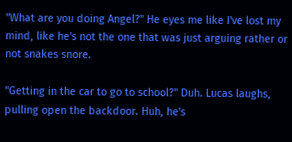"What are you doing Angel?" He eyes me like I've lost my mind, like he's not the one that was just arguing rather or not snakes snore.

"Getting in the car to go to school?" Duh. Lucas laughs, pulling open the backdoor. Huh, he's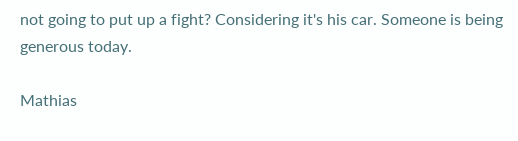not going to put up a fight? Considering it's his car. Someone is being generous today.

Mathias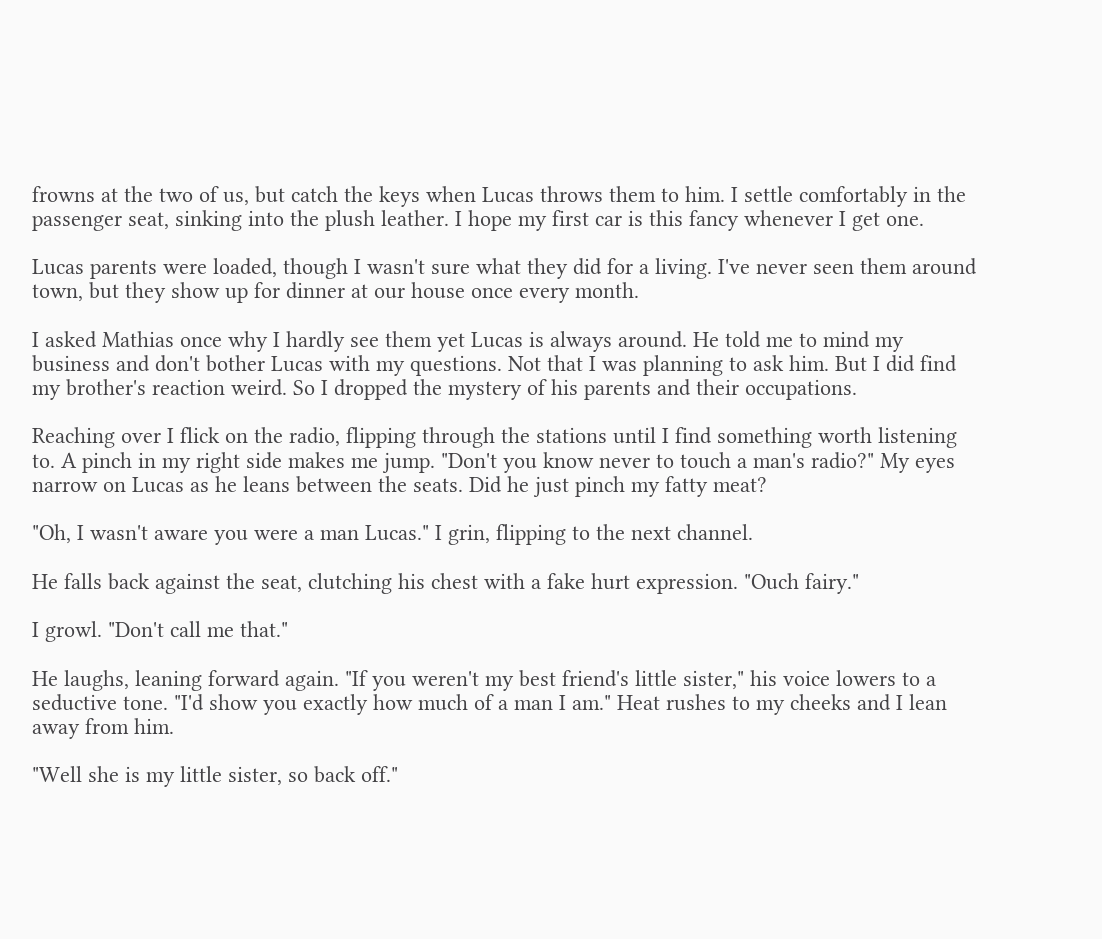frowns at the two of us, but catch the keys when Lucas throws them to him. I settle comfortably in the passenger seat, sinking into the plush leather. I hope my first car is this fancy whenever I get one.

Lucas parents were loaded, though I wasn't sure what they did for a living. I've never seen them around town, but they show up for dinner at our house once every month.

I asked Mathias once why I hardly see them yet Lucas is always around. He told me to mind my business and don't bother Lucas with my questions. Not that I was planning to ask him. But I did find my brother's reaction weird. So I dropped the mystery of his parents and their occupations.

Reaching over I flick on the radio, flipping through the stations until I find something worth listening to. A pinch in my right side makes me jump. "Don't you know never to touch a man's radio?" My eyes narrow on Lucas as he leans between the seats. Did he just pinch my fatty meat?

"Oh, I wasn't aware you were a man Lucas." I grin, flipping to the next channel.

He falls back against the seat, clutching his chest with a fake hurt expression. "Ouch fairy."

I growl. "Don't call me that."

He laughs, leaning forward again. "If you weren't my best friend's little sister," his voice lowers to a seductive tone. "I'd show you exactly how much of a man I am." Heat rushes to my cheeks and I lean away from him.

"Well she is my little sister, so back off."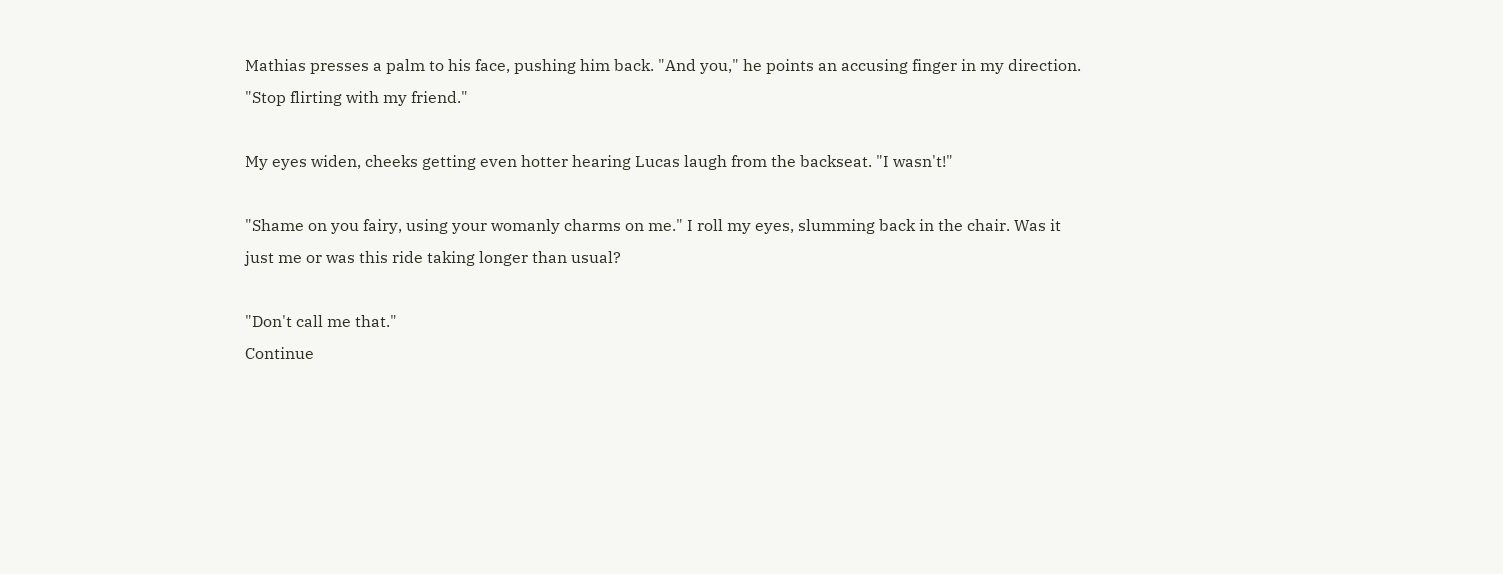Mathias presses a palm to his face, pushing him back. "And you," he points an accusing finger in my direction. "Stop flirting with my friend."

My eyes widen, cheeks getting even hotter hearing Lucas laugh from the backseat. "I wasn't!"

"Shame on you fairy, using your womanly charms on me." I roll my eyes, slumming back in the chair. Was it just me or was this ride taking longer than usual?

"Don't call me that."
Continue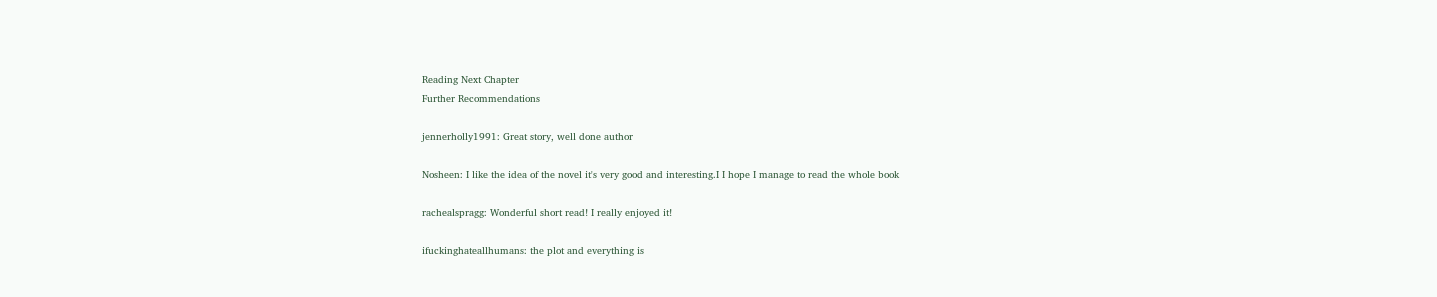Reading Next Chapter
Further Recommendations

jennerholly1991: Great story, well done author

Nosheen: I like the idea of the novel it's very good and interesting.I I hope I manage to read the whole book

rachealspragg: Wonderful short read! I really enjoyed it!

ifuckinghateallhumans: the plot and everything is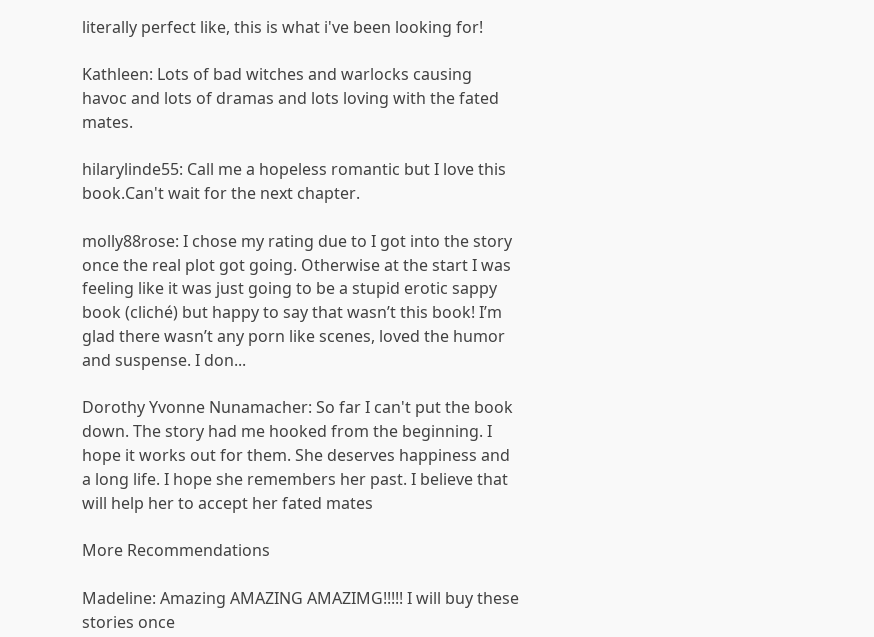literally perfect like, this is what i've been looking for!

Kathleen: Lots of bad witches and warlocks causing havoc and lots of dramas and lots loving with the fated mates.

hilarylinde55: Call me a hopeless romantic but I love this book.Can't wait for the next chapter.

molly88rose: I chose my rating due to I got into the story once the real plot got going. Otherwise at the start I was feeling like it was just going to be a stupid erotic sappy book (cliché) but happy to say that wasn’t this book! I’m glad there wasn’t any porn like scenes, loved the humor and suspense. I don...

Dorothy Yvonne Nunamacher: So far I can't put the book down. The story had me hooked from the beginning. I hope it works out for them. She deserves happiness and a long life. I hope she remembers her past. I believe that will help her to accept her fated mates

More Recommendations

Madeline: Amazing AMAZING AMAZIMG!!!!! I will buy these stories once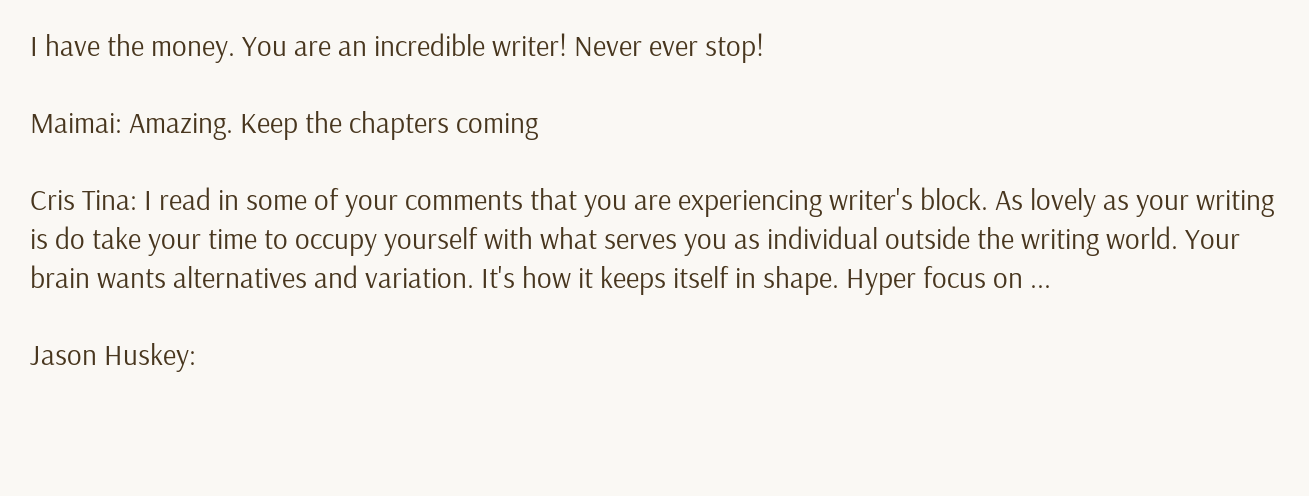I have the money. You are an incredible writer! Never ever stop!

Maimai: Amazing. Keep the chapters coming

Cris Tina: I read in some of your comments that you are experiencing writer's block. As lovely as your writing is do take your time to occupy yourself with what serves you as individual outside the writing world. Your brain wants alternatives and variation. It's how it keeps itself in shape. Hyper focus on ...

Jason Huskey: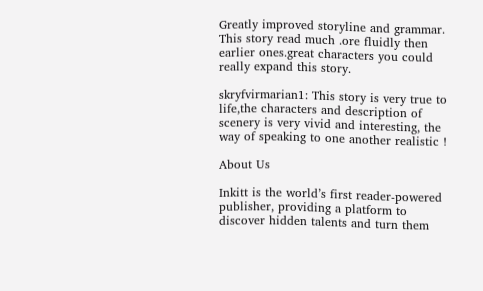Greatly improved storyline and grammar. This story read much .ore fluidly then earlier ones.great characters you could really expand this story.

skryfvirmarian1: This story is very true to life,the characters and description of scenery is very vivid and interesting, the way of speaking to one another realistic !

About Us

Inkitt is the world’s first reader-powered publisher, providing a platform to discover hidden talents and turn them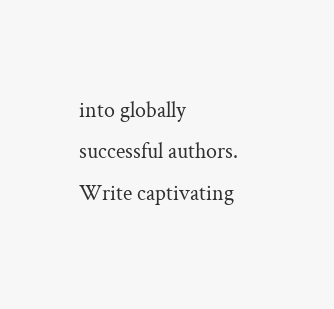into globally successful authors. Write captivating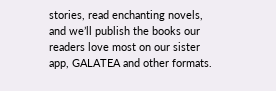stories, read enchanting novels, and we’ll publish the books our readers love most on our sister app, GALATEA and other formats.